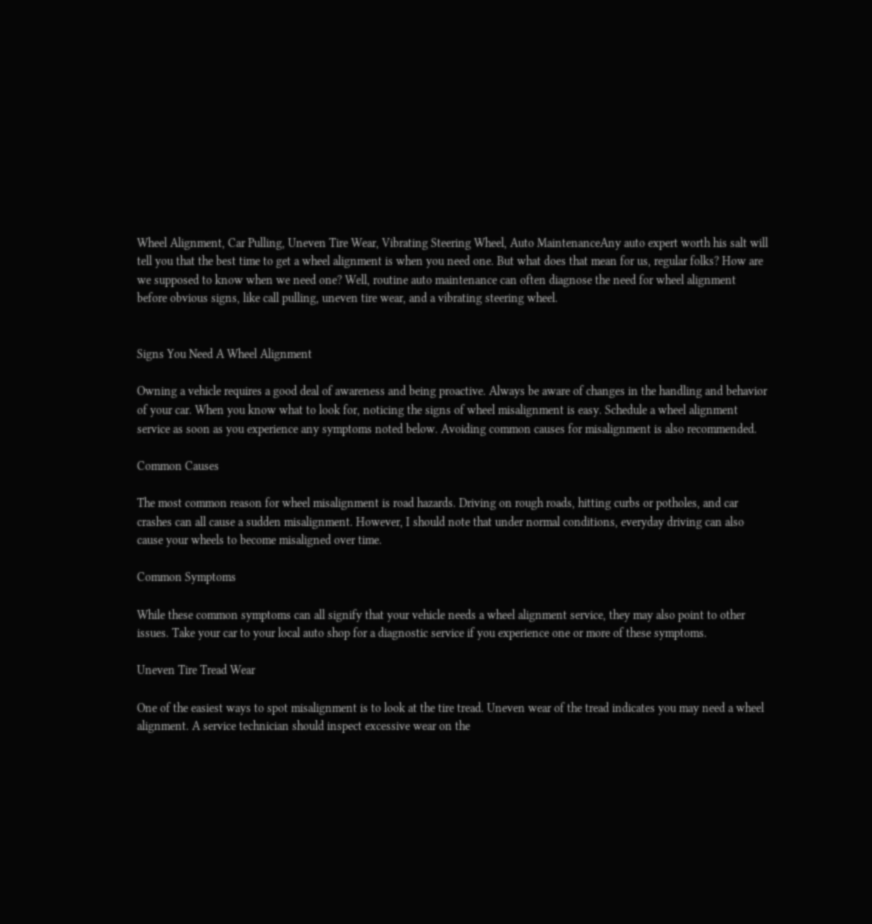Wheel Alignment, Car Pulling, Uneven Tire Wear, Vibrating Steering Wheel, Auto MaintenanceAny auto expert worth his salt will tell you that the best time to get a wheel alignment is when you need one. But what does that mean for us, regular folks? How are we supposed to know when we need one? Well, routine auto maintenance can often diagnose the need for wheel alignment before obvious signs, like call pulling, uneven tire wear, and a vibrating steering wheel.


Signs You Need A Wheel Alignment

Owning a vehicle requires a good deal of awareness and being proactive. Always be aware of changes in the handling and behavior of your car. When you know what to look for, noticing the signs of wheel misalignment is easy. Schedule a wheel alignment service as soon as you experience any symptoms noted below. Avoiding common causes for misalignment is also recommended.

Common Causes

The most common reason for wheel misalignment is road hazards. Driving on rough roads, hitting curbs or potholes, and car crashes can all cause a sudden misalignment. However, I should note that under normal conditions, everyday driving can also cause your wheels to become misaligned over time.

Common Symptoms

While these common symptoms can all signify that your vehicle needs a wheel alignment service, they may also point to other issues. Take your car to your local auto shop for a diagnostic service if you experience one or more of these symptoms.

Uneven Tire Tread Wear

One of the easiest ways to spot misalignment is to look at the tire tread. Uneven wear of the tread indicates you may need a wheel alignment. A service technician should inspect excessive wear on the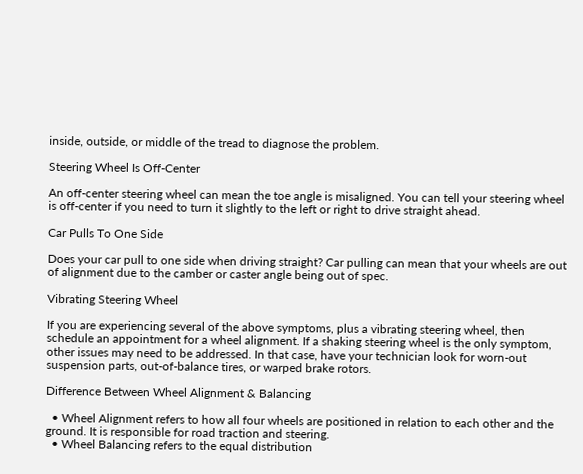inside, outside, or middle of the tread to diagnose the problem.

Steering Wheel Is Off-Center

An off-center steering wheel can mean the toe angle is misaligned. You can tell your steering wheel is off-center if you need to turn it slightly to the left or right to drive straight ahead.

Car Pulls To One Side

Does your car pull to one side when driving straight? Car pulling can mean that your wheels are out of alignment due to the camber or caster angle being out of spec.

Vibrating Steering Wheel

If you are experiencing several of the above symptoms, plus a vibrating steering wheel, then schedule an appointment for a wheel alignment. If a shaking steering wheel is the only symptom, other issues may need to be addressed. In that case, have your technician look for worn-out suspension parts, out-of-balance tires, or warped brake rotors.

Difference Between Wheel Alignment & Balancing

  • Wheel Alignment refers to how all four wheels are positioned in relation to each other and the ground. It is responsible for road traction and steering.
  • Wheel Balancing refers to the equal distribution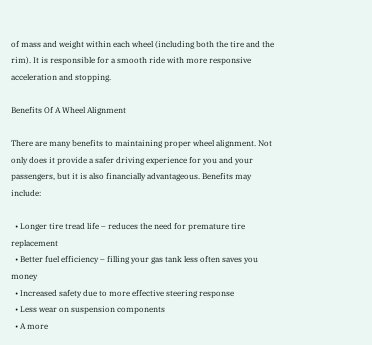of mass and weight within each wheel (including both the tire and the rim). It is responsible for a smooth ride with more responsive acceleration and stopping.

Benefits Of A Wheel Alignment

There are many benefits to maintaining proper wheel alignment. Not only does it provide a safer driving experience for you and your passengers, but it is also financially advantageous. Benefits may include:

  • Longer tire tread life – reduces the need for premature tire replacement
  • Better fuel efficiency – filling your gas tank less often saves you money
  • Increased safety due to more effective steering response
  • Less wear on suspension components
  • A more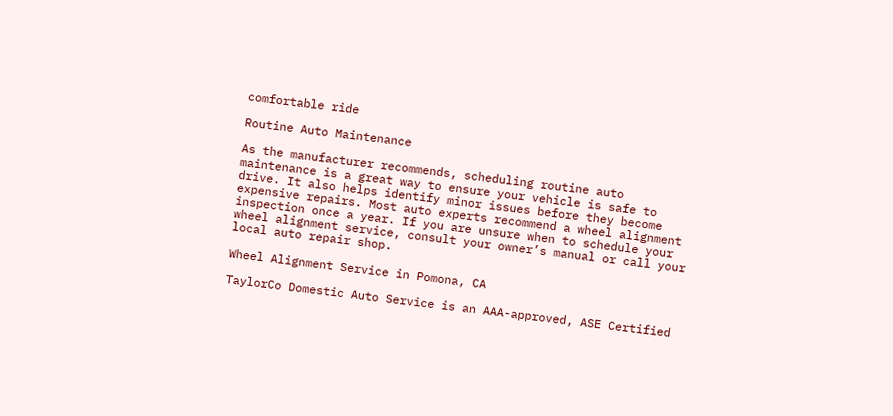comfortable ride

Routine Auto Maintenance

As the manufacturer recommends, scheduling routine auto maintenance is a great way to ensure your vehicle is safe to drive. It also helps identify minor issues before they become expensive repairs. Most auto experts recommend a wheel alignment inspection once a year. If you are unsure when to schedule your wheel alignment service, consult your owner’s manual or call your local auto repair shop.

Wheel Alignment Service in Pomona, CA

TaylorCo Domestic Auto Service is an AAA-approved, ASE Certified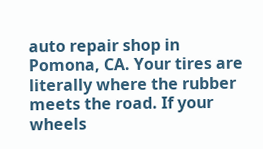auto repair shop in Pomona, CA. Your tires are literally where the rubber meets the road. If your wheels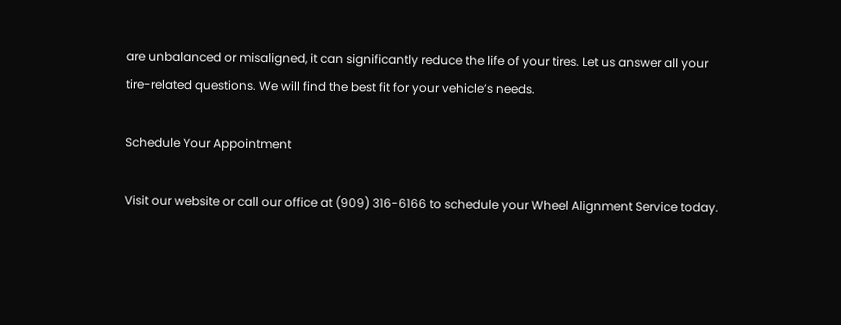are unbalanced or misaligned, it can significantly reduce the life of your tires. Let us answer all your tire-related questions. We will find the best fit for your vehicle’s needs.

Schedule Your Appointment

Visit our website or call our office at (909) 316-6166 to schedule your Wheel Alignment Service today.